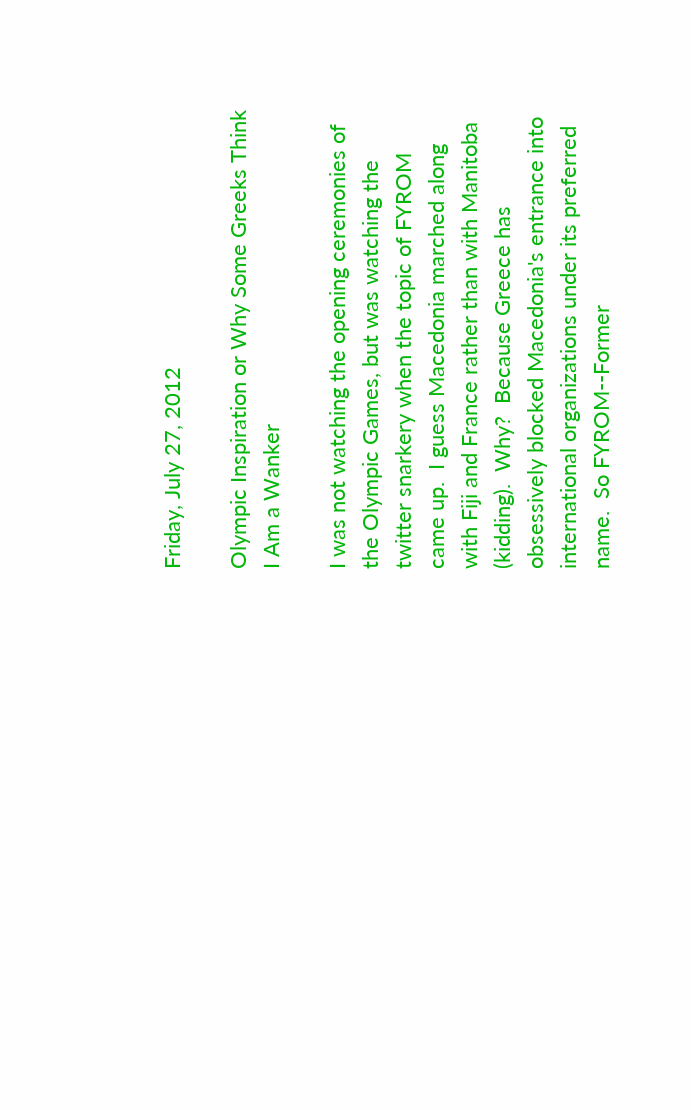Friday, July 27, 2012

Olympic Inspiration or Why Some Greeks Think I Am a Wanker

I was not watching the opening ceremonies of the Olympic Games, but was watching the twitter snarkery when the topic of FYROM came up.  I guess Macedonia marched along with Fiji and France rather than with Manitoba (kidding).  Why?  Because Greece has obsessively blocked Macedonia's entrance into international organizations under its preferred name.  So FYROM--Former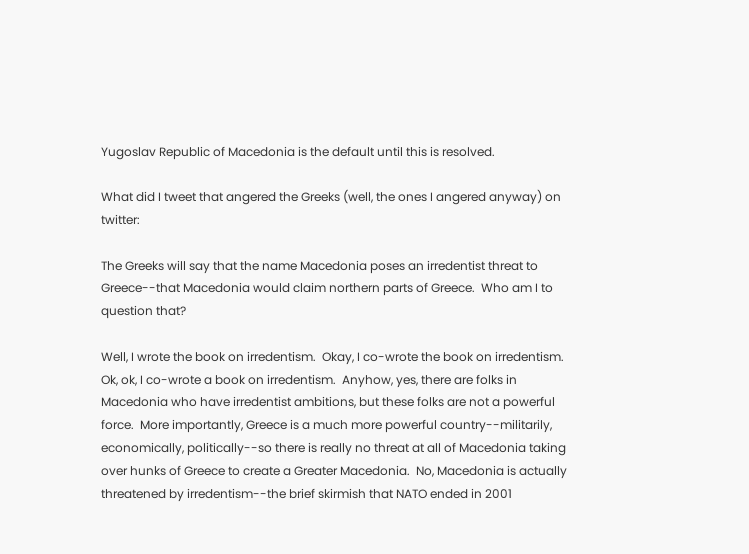Yugoslav Republic of Macedonia is the default until this is resolved.

What did I tweet that angered the Greeks (well, the ones I angered anyway) on twitter:

The Greeks will say that the name Macedonia poses an irredentist threat to Greece--that Macedonia would claim northern parts of Greece.  Who am I to question that?

Well, I wrote the book on irredentism.  Okay, I co-wrote the book on irredentism.  Ok, ok, I co-wrote a book on irredentism.  Anyhow, yes, there are folks in Macedonia who have irredentist ambitions, but these folks are not a powerful force.  More importantly, Greece is a much more powerful country--militarily, economically, politically--so there is really no threat at all of Macedonia taking over hunks of Greece to create a Greater Macedonia.  No, Macedonia is actually threatened by irredentism--the brief skirmish that NATO ended in 2001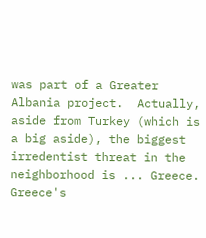was part of a Greater Albania project.  Actually, aside from Turkey (which is a big aside), the biggest irredentist threat in the neighborhood is ... Greece.  Greece's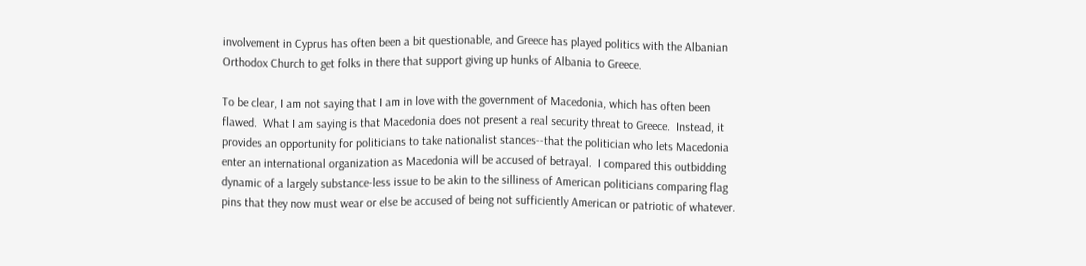involvement in Cyprus has often been a bit questionable, and Greece has played politics with the Albanian Orthodox Church to get folks in there that support giving up hunks of Albania to Greece.

To be clear, I am not saying that I am in love with the government of Macedonia, which has often been flawed.  What I am saying is that Macedonia does not present a real security threat to Greece.  Instead, it provides an opportunity for politicians to take nationalist stances--that the politician who lets Macedonia enter an international organization as Macedonia will be accused of betrayal.  I compared this outbidding dynamic of a largely substance-less issue to be akin to the silliness of American politicians comparing flag pins that they now must wear or else be accused of being not sufficiently American or patriotic of whatever.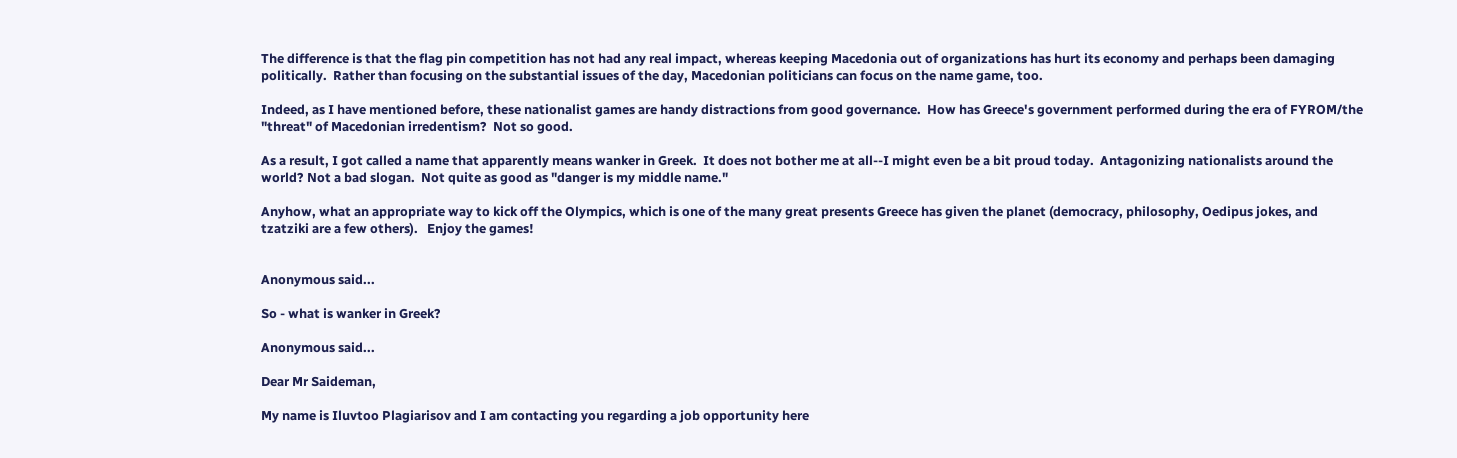The difference is that the flag pin competition has not had any real impact, whereas keeping Macedonia out of organizations has hurt its economy and perhaps been damaging politically.  Rather than focusing on the substantial issues of the day, Macedonian politicians can focus on the name game, too.

Indeed, as I have mentioned before, these nationalist games are handy distractions from good governance.  How has Greece's government performed during the era of FYROM/the "threat" of Macedonian irredentism?  Not so good.

As a result, I got called a name that apparently means wanker in Greek.  It does not bother me at all--I might even be a bit proud today.  Antagonizing nationalists around the world? Not a bad slogan.  Not quite as good as "danger is my middle name."

Anyhow, what an appropriate way to kick off the Olympics, which is one of the many great presents Greece has given the planet (democracy, philosophy, Oedipus jokes, and tzatziki are a few others).   Enjoy the games!


Anonymous said...

So - what is wanker in Greek?

Anonymous said...

Dear Mr Saideman,

My name is Iluvtoo Plagiarisov and I am contacting you regarding a job opportunity here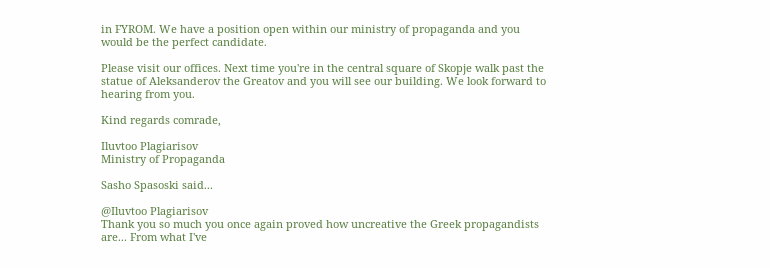in FYROM. We have a position open within our ministry of propaganda and you would be the perfect candidate.

Please visit our offices. Next time you're in the central square of Skopje walk past the statue of Aleksanderov the Greatov and you will see our building. We look forward to hearing from you.

Kind regards comrade,

Iluvtoo Plagiarisov
Ministry of Propaganda

Sasho Spasoski said...

@Iluvtoo Plagiarisov
Thank you so much you once again proved how uncreative the Greek propagandists are... From what I've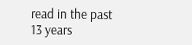read in the past 13 years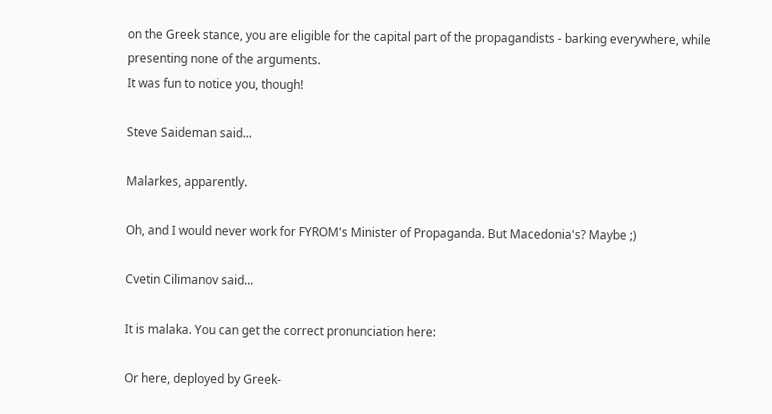on the Greek stance, you are eligible for the capital part of the propagandists - barking everywhere, while presenting none of the arguments.
It was fun to notice you, though!

Steve Saideman said...

Malarkes, apparently.

Oh, and I would never work for FYROM's Minister of Propaganda. But Macedonia's? Maybe ;)

Cvetin Cilimanov said...

It is malaka. You can get the correct pronunciation here:

Or here, deployed by Greek-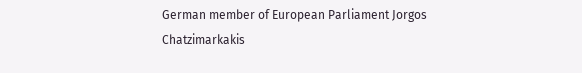German member of European Parliament Jorgos Chatzimarkakis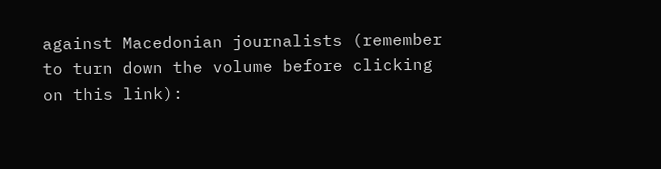against Macedonian journalists (remember to turn down the volume before clicking on this link):